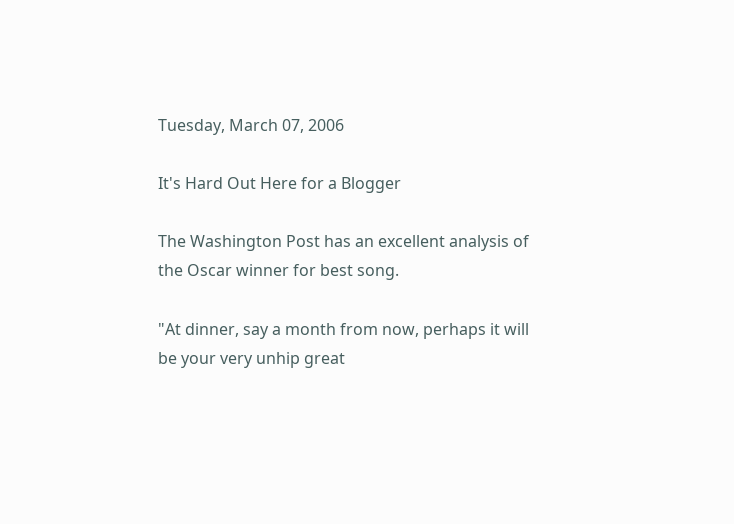Tuesday, March 07, 2006

It's Hard Out Here for a Blogger

The Washington Post has an excellent analysis of the Oscar winner for best song.

"At dinner, say a month from now, perhaps it will be your very unhip great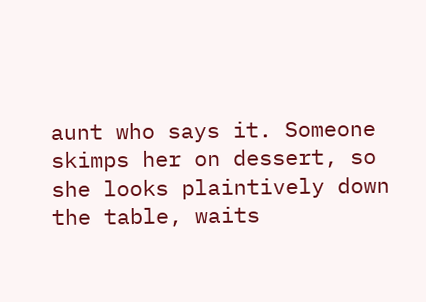aunt who says it. Someone skimps her on dessert, so she looks plaintively down the table, waits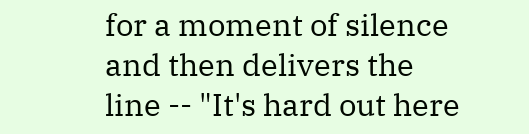for a moment of silence and then delivers the line -- "It's hard out here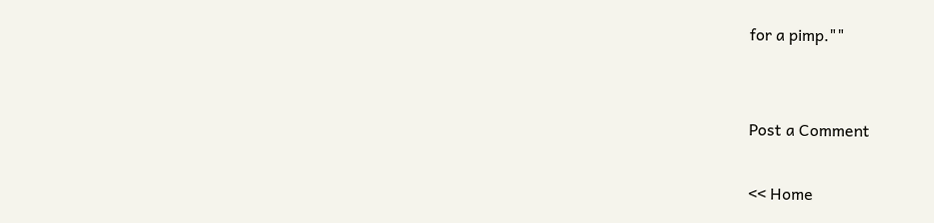for a pimp.""


Post a Comment

<< Home